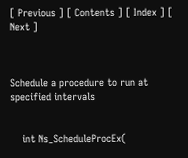[ Previous ] [ Contents ] [ Index ] [ Next ]



Schedule a procedure to run at specified intervals


    int Ns_ScheduleProcEx(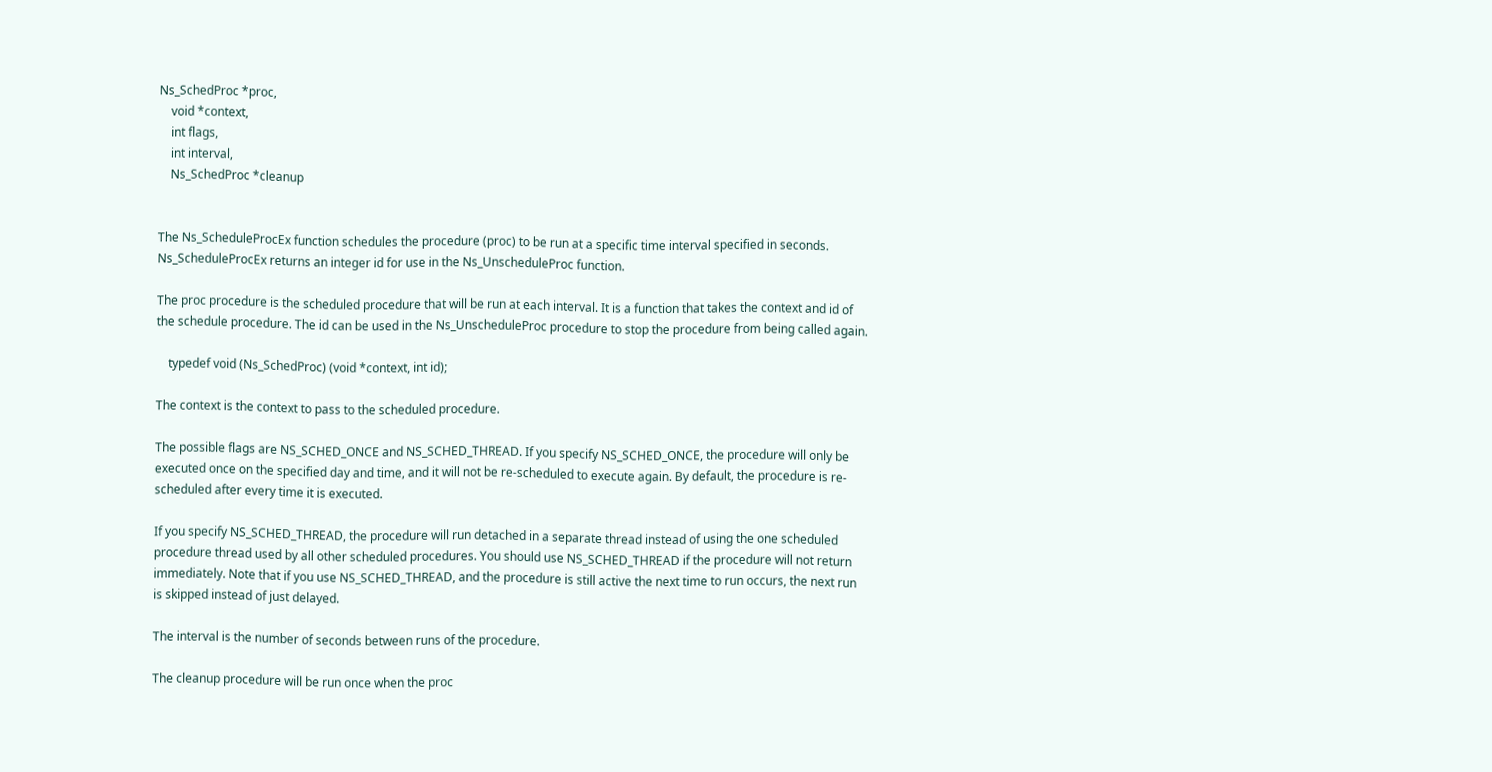Ns_SchedProc *proc,
    void *context,
    int flags,
    int interval,
    Ns_SchedProc *cleanup


The Ns_ScheduleProcEx function schedules the procedure (proc) to be run at a specific time interval specified in seconds. Ns_ScheduleProcEx returns an integer id for use in the Ns_UnscheduleProc function.

The proc procedure is the scheduled procedure that will be run at each interval. It is a function that takes the context and id of the schedule procedure. The id can be used in the Ns_UnscheduleProc procedure to stop the procedure from being called again.

    typedef void (Ns_SchedProc) (void *context, int id);

The context is the context to pass to the scheduled procedure.

The possible flags are NS_SCHED_ONCE and NS_SCHED_THREAD. If you specify NS_SCHED_ONCE, the procedure will only be executed once on the specified day and time, and it will not be re-scheduled to execute again. By default, the procedure is re-scheduled after every time it is executed.

If you specify NS_SCHED_THREAD, the procedure will run detached in a separate thread instead of using the one scheduled procedure thread used by all other scheduled procedures. You should use NS_SCHED_THREAD if the procedure will not return immediately. Note that if you use NS_SCHED_THREAD, and the procedure is still active the next time to run occurs, the next run is skipped instead of just delayed.

The interval is the number of seconds between runs of the procedure.

The cleanup procedure will be run once when the proc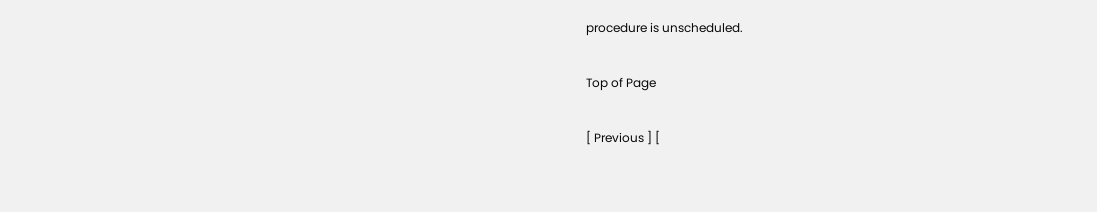procedure is unscheduled.

Top of Page

[ Previous ] [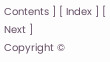Contents ] [ Index ] [ Next ]
Copyright ©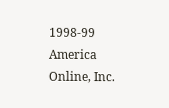1998-99 America Online, Inc.